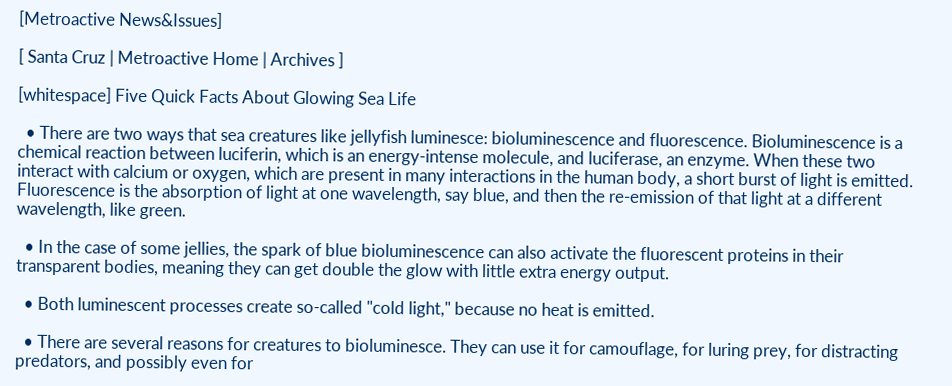[Metroactive News&Issues]

[ Santa Cruz | Metroactive Home | Archives ]

[whitespace] Five Quick Facts About Glowing Sea Life

  • There are two ways that sea creatures like jellyfish luminesce: bioluminescence and fluorescence. Bioluminescence is a chemical reaction between luciferin, which is an energy-intense molecule, and luciferase, an enzyme. When these two interact with calcium or oxygen, which are present in many interactions in the human body, a short burst of light is emitted. Fluorescence is the absorption of light at one wavelength, say blue, and then the re-emission of that light at a different wavelength, like green.

  • In the case of some jellies, the spark of blue bioluminescence can also activate the fluorescent proteins in their transparent bodies, meaning they can get double the glow with little extra energy output.

  • Both luminescent processes create so-called "cold light," because no heat is emitted.

  • There are several reasons for creatures to bioluminesce. They can use it for camouflage, for luring prey, for distracting predators, and possibly even for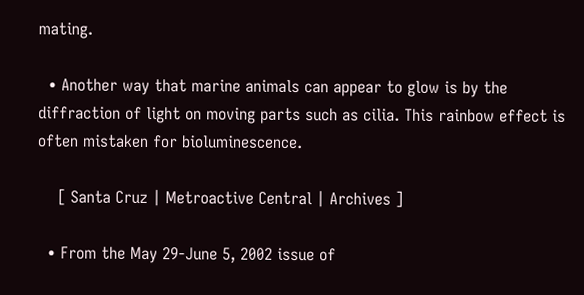mating.

  • Another way that marine animals can appear to glow is by the diffraction of light on moving parts such as cilia. This rainbow effect is often mistaken for bioluminescence.

    [ Santa Cruz | Metroactive Central | Archives ]

  • From the May 29-June 5, 2002 issue of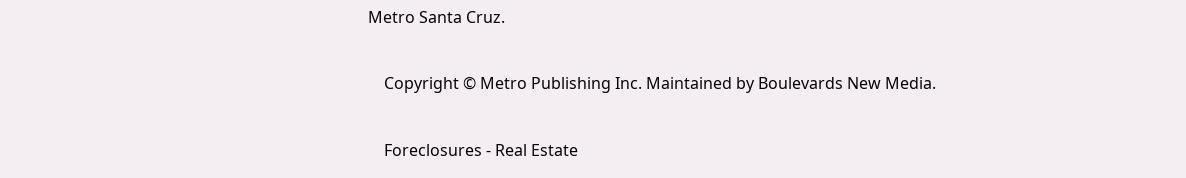Metro Santa Cruz.

    Copyright © Metro Publishing Inc. Maintained by Boulevards New Media.

    Foreclosures - Real Estate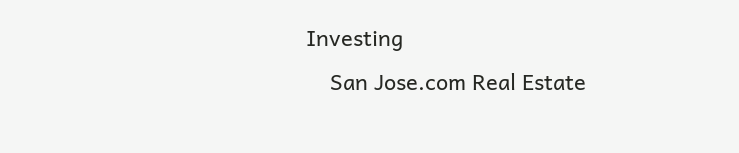Investing
    San Jose.com Real Estate